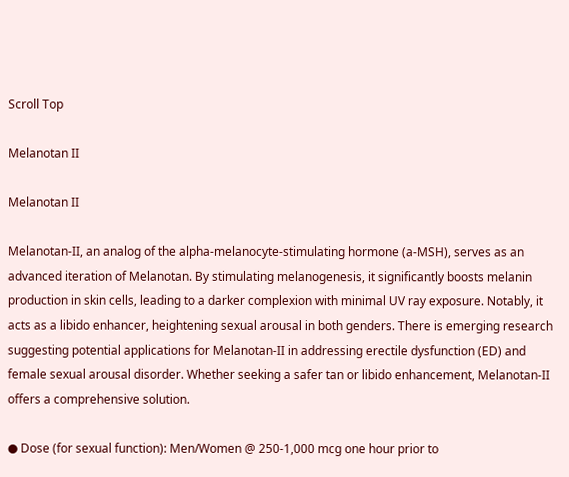Scroll Top

Melanotan II

Melanotan II

Melanotan-II, an analog of the alpha-melanocyte-stimulating hormone (a-MSH), serves as an advanced iteration of Melanotan. By stimulating melanogenesis, it significantly boosts melanin production in skin cells, leading to a darker complexion with minimal UV ray exposure. Notably, it acts as a libido enhancer, heightening sexual arousal in both genders. There is emerging research suggesting potential applications for Melanotan-II in addressing erectile dysfunction (ED) and female sexual arousal disorder. Whether seeking a safer tan or libido enhancement, Melanotan-II offers a comprehensive solution.

● Dose (for sexual function): Men/Women @ 250-1,000 mcg one hour prior to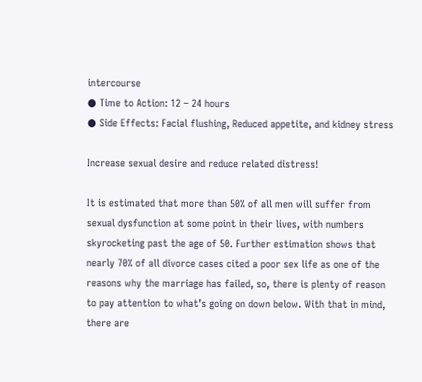intercourse
● Time to Action: 12 – 24 hours
● Side Effects: Facial flushing, Reduced appetite, and kidney stress

Increase sexual desire and reduce related distress!

It is estimated that more than 50% of all men will suffer from sexual dysfunction at some point in their lives, with numbers skyrocketing past the age of 50. Further estimation shows that nearly 70% of all divorce cases cited a poor sex life as one of the reasons why the marriage has failed, so, there is plenty of reason to pay attention to what’s going on down below. With that in mind, there are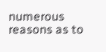numerous reasons as to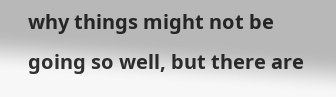why things might not be going so well, but there are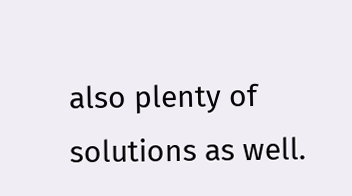also plenty of solutions as well.